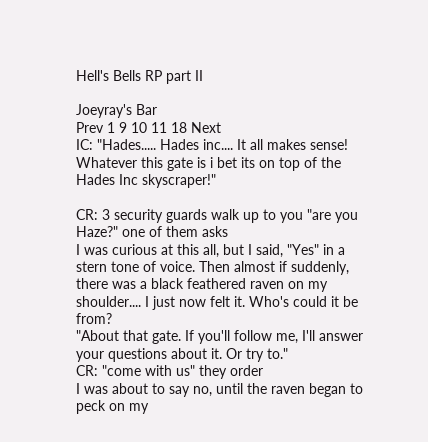Hell's Bells RP part II

Joeyray's Bar
Prev 1 9 10 11 18 Next
IC: "Hades..... Hades inc.... It all makes sense! Whatever this gate is i bet its on top of the Hades Inc skyscraper!"

CR: 3 security guards walk up to you "are you Haze?" one of them asks
I was curious at this all, but I said, "Yes" in a stern tone of voice. Then almost if suddenly, there was a black feathered raven on my shoulder.... I just now felt it. Who's could it be from?
"About that gate. If you'll follow me, I'll answer your questions about it. Or try to."
CR: "come with us" they order
I was about to say no, until the raven began to peck on my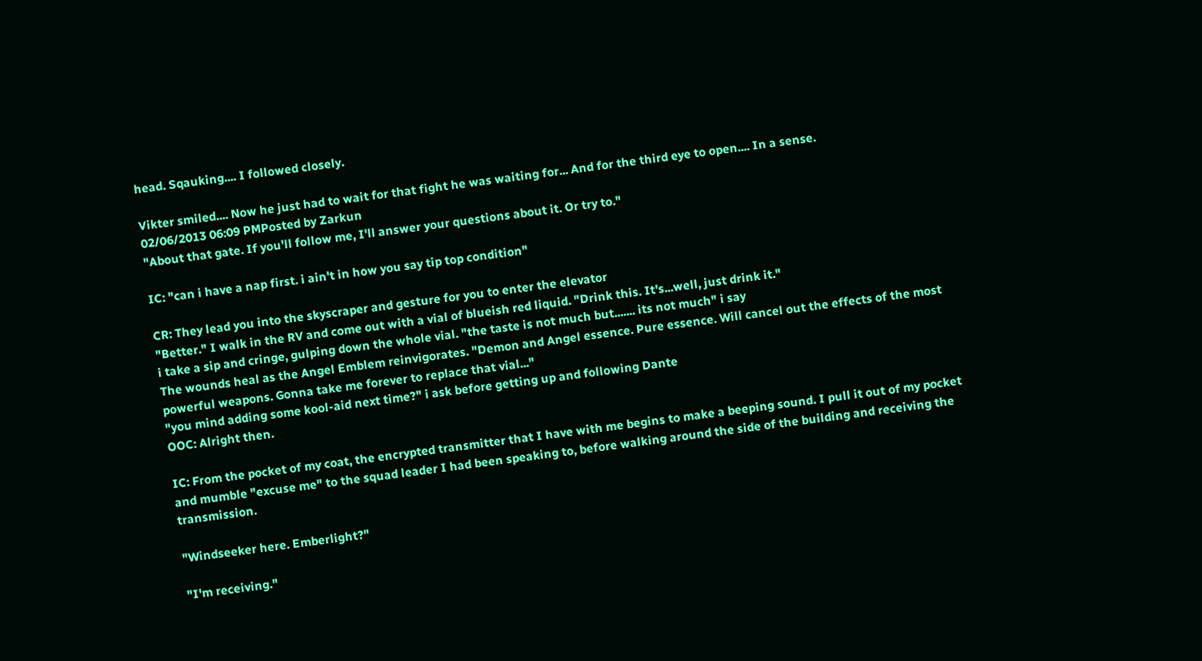head. Sqauking.... I followed closely.

Vikter smiled.... Now he just had to wait for that fight he was waiting for... And for the third eye to open.... In a sense.
02/06/2013 06:09 PMPosted by Zarkun
"About that gate. If you'll follow me, I'll answer your questions about it. Or try to."

IC: "can i have a nap first. i ain't in how you say tip top condition"

CR: They lead you into the skyscraper and gesture for you to enter the elevator
"Better." I walk in the RV and come out with a vial of blueish red liquid. "Drink this. It's...well, just drink it."
i take a sip and cringe, gulping down the whole vial. "the taste is not much but....... its not much" i say
The wounds heal as the Angel Emblem reinvigorates. "Demon and Angel essence. Pure essence. Will cancel out the effects of the most powerful weapons. Gonna take me forever to replace that vial..."
"you mind adding some kool-aid next time?" i ask before getting up and following Dante
OOC: Alright then.

IC: From the pocket of my coat, the encrypted transmitter that I have with me begins to make a beeping sound. I pull it out of my pocket and mumble "excuse me" to the squad leader I had been speaking to, before walking around the side of the building and receiving the transmission.

"Windseeker here. Emberlight?"

"I'm receiving."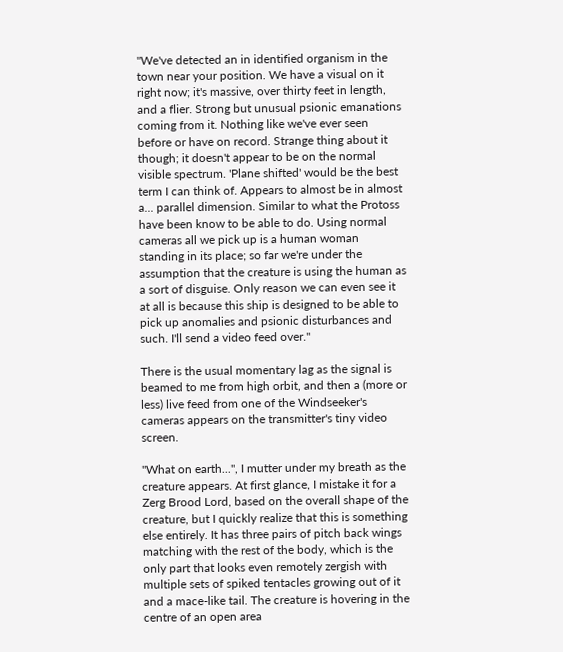"We've detected an in identified organism in the town near your position. We have a visual on it right now; it's massive, over thirty feet in length, and a flier. Strong but unusual psionic emanations coming from it. Nothing like we've ever seen before or have on record. Strange thing about it though; it doesn't appear to be on the normal visible spectrum. 'Plane shifted' would be the best term I can think of. Appears to almost be in almost a... parallel dimension. Similar to what the Protoss have been know to be able to do. Using normal cameras all we pick up is a human woman standing in its place; so far we're under the assumption that the creature is using the human as a sort of disguise. Only reason we can even see it at all is because this ship is designed to be able to pick up anomalies and psionic disturbances and such. I'll send a video feed over."

There is the usual momentary lag as the signal is beamed to me from high orbit, and then a (more or less) live feed from one of the Windseeker's cameras appears on the transmitter's tiny video screen.

"What on earth...", I mutter under my breath as the creature appears. At first glance, I mistake it for a Zerg Brood Lord, based on the overall shape of the creature, but I quickly realize that this is something else entirely. It has three pairs of pitch back wings matching with the rest of the body, which is the only part that looks even remotely zergish with multiple sets of spiked tentacles growing out of it and a mace-like tail. The creature is hovering in the centre of an open area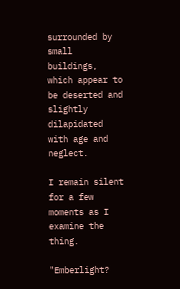surrounded by small buildings, which appear to be deserted and slightly dilapidated with age and neglect.

I remain silent for a few moments as I examine the thing.

"Emberlight?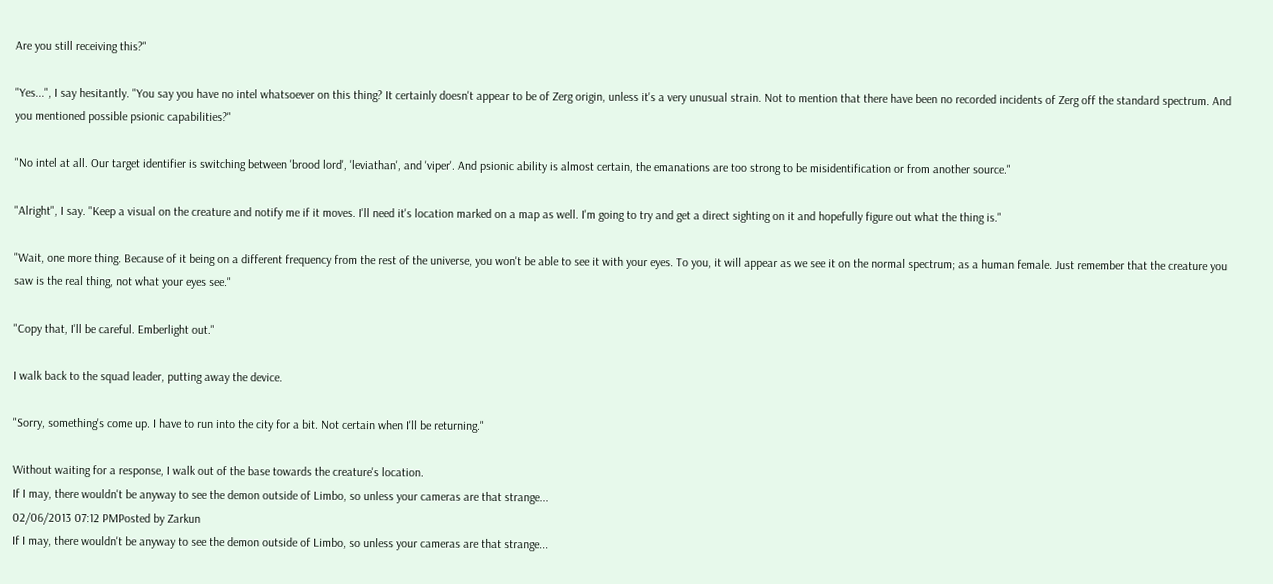Are you still receiving this?"

"Yes...", I say hesitantly. "You say you have no intel whatsoever on this thing? It certainly doesn't appear to be of Zerg origin, unless it's a very unusual strain. Not to mention that there have been no recorded incidents of Zerg off the standard spectrum. And you mentioned possible psionic capabilities?"

"No intel at all. Our target identifier is switching between 'brood lord', 'leviathan', and 'viper'. And psionic ability is almost certain, the emanations are too strong to be misidentification or from another source."

"Alright", I say. "Keep a visual on the creature and notify me if it moves. I'll need it's location marked on a map as well. I'm going to try and get a direct sighting on it and hopefully figure out what the thing is."

"Wait, one more thing. Because of it being on a different frequency from the rest of the universe, you won't be able to see it with your eyes. To you, it will appear as we see it on the normal spectrum; as a human female. Just remember that the creature you saw is the real thing, not what your eyes see."

"Copy that, I'll be careful. Emberlight out."

I walk back to the squad leader, putting away the device.

"Sorry, something's come up. I have to run into the city for a bit. Not certain when I'll be returning."

Without waiting for a response, I walk out of the base towards the creature's location.
If I may, there wouldn't be anyway to see the demon outside of Limbo, so unless your cameras are that strange...
02/06/2013 07:12 PMPosted by Zarkun
If I may, there wouldn't be anyway to see the demon outside of Limbo, so unless your cameras are that strange...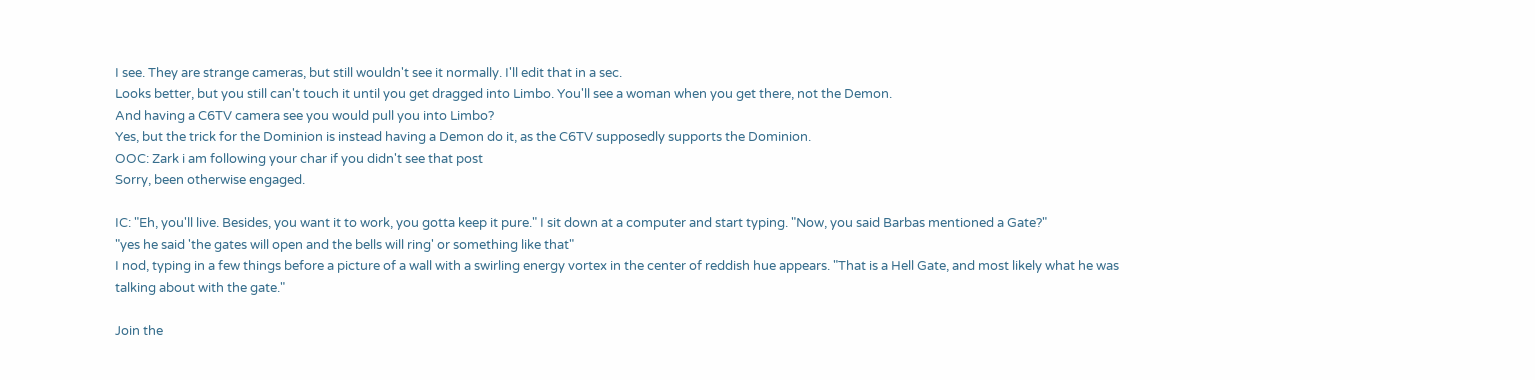I see. They are strange cameras, but still wouldn't see it normally. I'll edit that in a sec.
Looks better, but you still can't touch it until you get dragged into Limbo. You'll see a woman when you get there, not the Demon.
And having a C6TV camera see you would pull you into Limbo?
Yes, but the trick for the Dominion is instead having a Demon do it, as the C6TV supposedly supports the Dominion.
OOC: Zark i am following your char if you didn't see that post
Sorry, been otherwise engaged.

IC: "Eh, you'll live. Besides, you want it to work, you gotta keep it pure." I sit down at a computer and start typing. "Now, you said Barbas mentioned a Gate?"
"yes he said 'the gates will open and the bells will ring' or something like that"
I nod, typing in a few things before a picture of a wall with a swirling energy vortex in the center of reddish hue appears. "That is a Hell Gate, and most likely what he was talking about with the gate."

Join the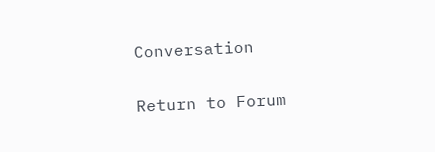Conversation

Return to Forum